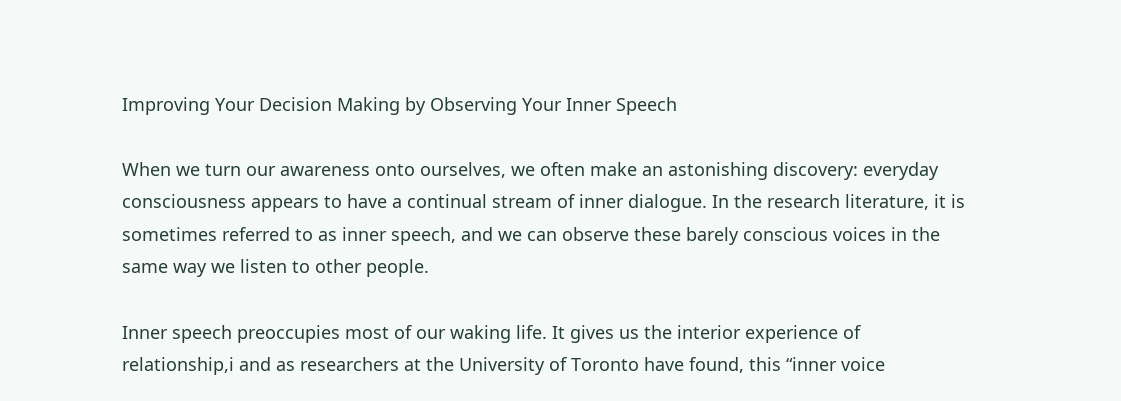Improving Your Decision Making by Observing Your Inner Speech

When we turn our awareness onto ourselves, we often make an astonishing discovery: everyday consciousness appears to have a continual stream of inner dialogue. In the research literature, it is sometimes referred to as inner speech, and we can observe these barely conscious voices in the same way we listen to other people.

Inner speech preoccupies most of our waking life. It gives us the interior experience of relationship,i and as researchers at the University of Toronto have found, this “inner voice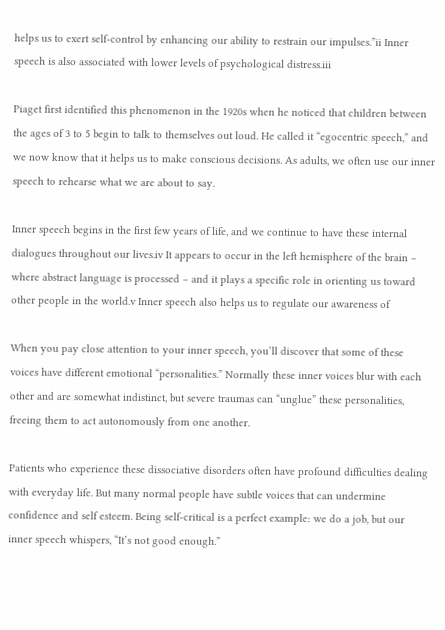helps us to exert self-control by enhancing our ability to restrain our impulses.”ii Inner speech is also associated with lower levels of psychological distress.iii

Piaget first identified this phenomenon in the 1920s when he noticed that children between the ages of 3 to 5 begin to talk to themselves out loud. He called it “egocentric speech,” and we now know that it helps us to make conscious decisions. As adults, we often use our inner speech to rehearse what we are about to say.

Inner speech begins in the first few years of life, and we continue to have these internal dialogues throughout our lives.iv It appears to occur in the left hemisphere of the brain – where abstract language is processed – and it plays a specific role in orienting us toward other people in the world.v Inner speech also helps us to regulate our awareness of

When you pay close attention to your inner speech, you’ll discover that some of these voices have different emotional “personalities.” Normally these inner voices blur with each other and are somewhat indistinct, but severe traumas can “unglue” these personalities, freeing them to act autonomously from one another.

Patients who experience these dissociative disorders often have profound difficulties dealing with everyday life. But many normal people have subtle voices that can undermine confidence and self esteem. Being self-critical is a perfect example: we do a job, but our inner speech whispers, “It’s not good enough.”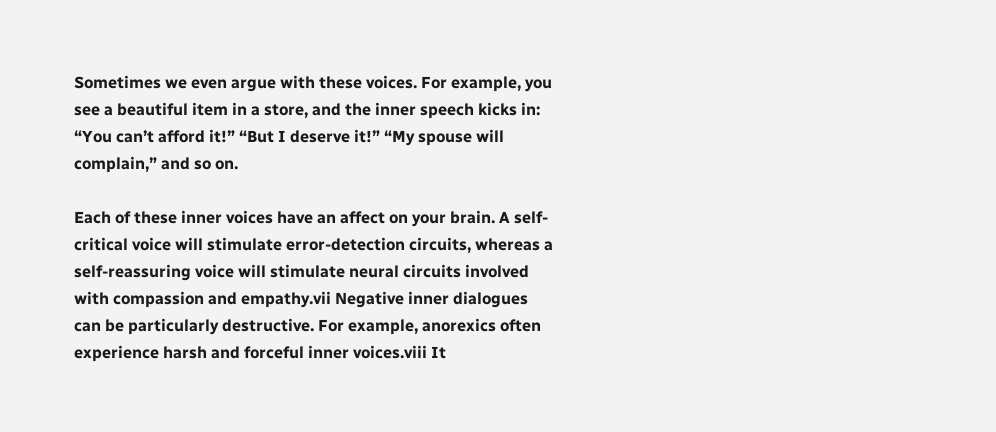Sometimes we even argue with these voices. For example, you see a beautiful item in a store, and the inner speech kicks in: “You can’t afford it!” “But I deserve it!” “My spouse will complain,” and so on.

Each of these inner voices have an affect on your brain. A self-critical voice will stimulate error-detection circuits, whereas a self-reassuring voice will stimulate neural circuits involved with compassion and empathy.vii Negative inner dialogues can be particularly destructive. For example, anorexics often experience harsh and forceful inner voices.viii It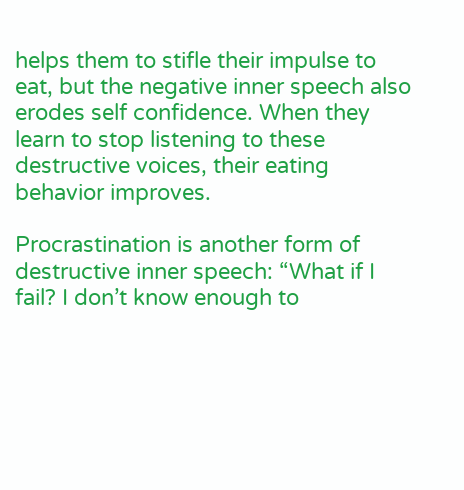helps them to stifle their impulse to eat, but the negative inner speech also erodes self confidence. When they learn to stop listening to these destructive voices, their eating behavior improves.

Procrastination is another form of destructive inner speech: “What if I fail? I don’t know enough to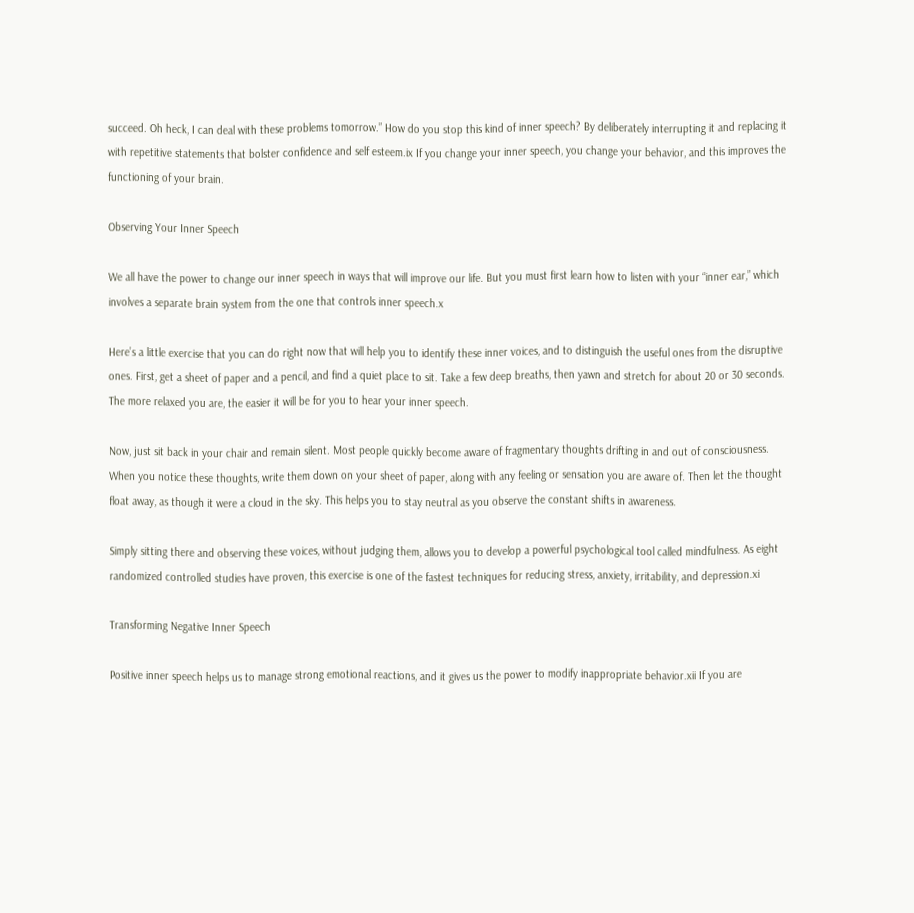succeed. Oh heck, I can deal with these problems tomorrow.” How do you stop this kind of inner speech? By deliberately interrupting it and replacing it with repetitive statements that bolster confidence and self esteem.ix If you change your inner speech, you change your behavior, and this improves the functioning of your brain.

Observing Your Inner Speech

We all have the power to change our inner speech in ways that will improve our life. But you must first learn how to listen with your “inner ear,” which involves a separate brain system from the one that controls inner speech.x

Here’s a little exercise that you can do right now that will help you to identify these inner voices, and to distinguish the useful ones from the disruptive ones. First, get a sheet of paper and a pencil, and find a quiet place to sit. Take a few deep breaths, then yawn and stretch for about 20 or 30 seconds. The more relaxed you are, the easier it will be for you to hear your inner speech.

Now, just sit back in your chair and remain silent. Most people quickly become aware of fragmentary thoughts drifting in and out of consciousness. When you notice these thoughts, write them down on your sheet of paper, along with any feeling or sensation you are aware of. Then let the thought float away, as though it were a cloud in the sky. This helps you to stay neutral as you observe the constant shifts in awareness.

Simply sitting there and observing these voices, without judging them, allows you to develop a powerful psychological tool called mindfulness. As eight randomized controlled studies have proven, this exercise is one of the fastest techniques for reducing stress, anxiety, irritability, and depression.xi

Transforming Negative Inner Speech

Positive inner speech helps us to manage strong emotional reactions, and it gives us the power to modify inappropriate behavior.xii If you are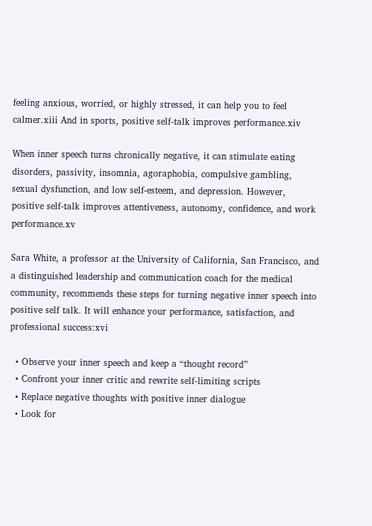feeling anxious, worried, or highly stressed, it can help you to feel calmer.xiii And in sports, positive self-talk improves performance.xiv

When inner speech turns chronically negative, it can stimulate eating disorders, passivity, insomnia, agoraphobia, compulsive gambling, sexual dysfunction, and low self-esteem, and depression. However, positive self-talk improves attentiveness, autonomy, confidence, and work performance.xv

Sara White, a professor at the University of California, San Francisco, and a distinguished leadership and communication coach for the medical community, recommends these steps for turning negative inner speech into positive self talk. It will enhance your performance, satisfaction, and professional success:xvi

  • Observe your inner speech and keep a “thought record”
  • Confront your inner critic and rewrite self-limiting scripts
  • Replace negative thoughts with positive inner dialogue
  • Look for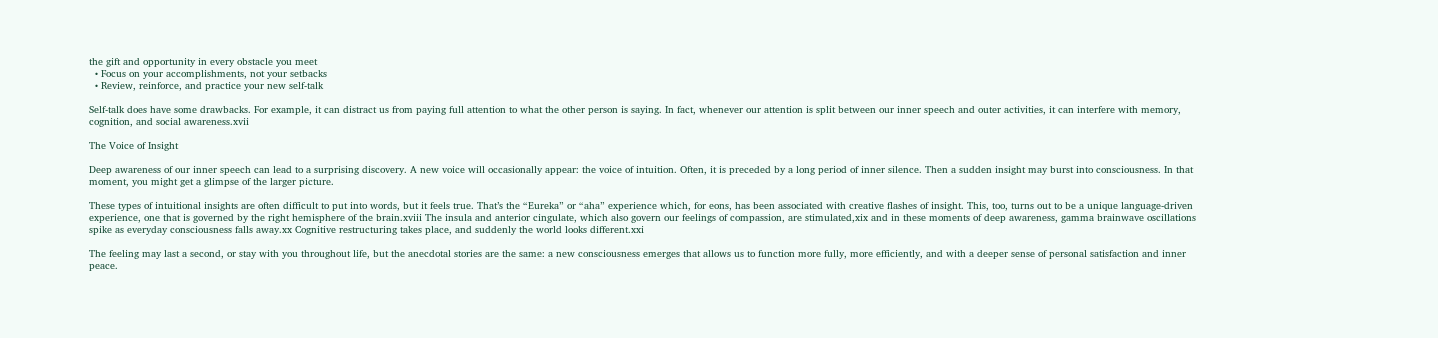the gift and opportunity in every obstacle you meet
  • Focus on your accomplishments, not your setbacks
  • Review, reinforce, and practice your new self-talk

Self-talk does have some drawbacks. For example, it can distract us from paying full attention to what the other person is saying. In fact, whenever our attention is split between our inner speech and outer activities, it can interfere with memory, cognition, and social awareness.xvii

The Voice of Insight

Deep awareness of our inner speech can lead to a surprising discovery. A new voice will occasionally appear: the voice of intuition. Often, it is preceded by a long period of inner silence. Then a sudden insight may burst into consciousness. In that moment, you might get a glimpse of the larger picture.

These types of intuitional insights are often difficult to put into words, but it feels true. That’s the “Eureka” or “aha” experience which, for eons, has been associated with creative flashes of insight. This, too, turns out to be a unique language-driven experience, one that is governed by the right hemisphere of the brain.xviii The insula and anterior cingulate, which also govern our feelings of compassion, are stimulated,xix and in these moments of deep awareness, gamma brainwave oscillations spike as everyday consciousness falls away.xx Cognitive restructuring takes place, and suddenly the world looks different.xxi

The feeling may last a second, or stay with you throughout life, but the anecdotal stories are the same: a new consciousness emerges that allows us to function more fully, more efficiently, and with a deeper sense of personal satisfaction and inner peace.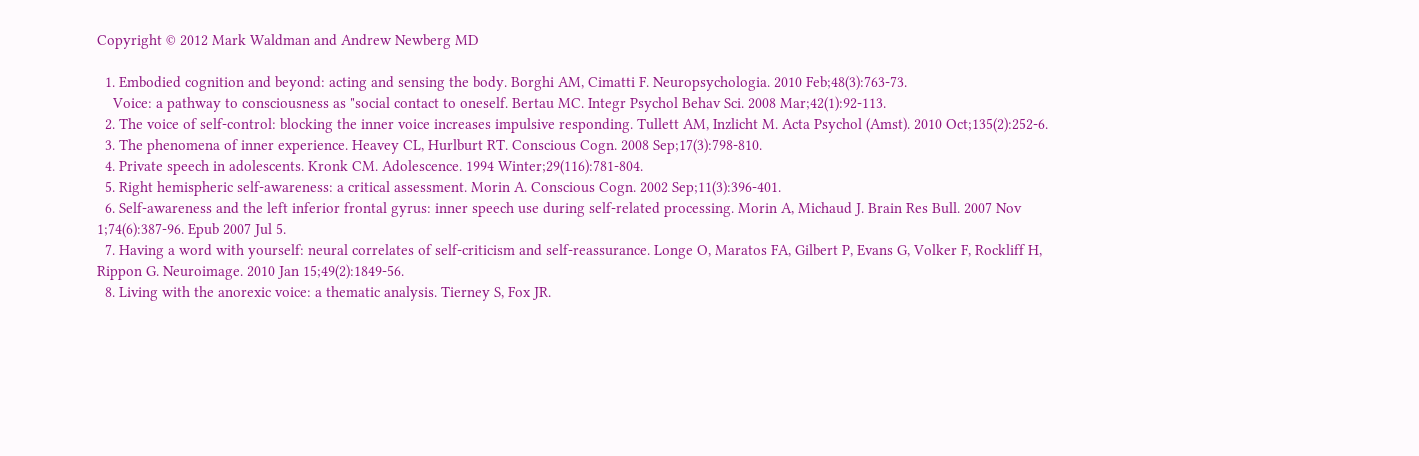Copyright © 2012 Mark Waldman and Andrew Newberg MD

  1. Embodied cognition and beyond: acting and sensing the body. Borghi AM, Cimatti F. Neuropsychologia. 2010 Feb;48(3):763-73.
    Voice: a pathway to consciousness as "social contact to oneself. Bertau MC. Integr Psychol Behav Sci. 2008 Mar;42(1):92-113.
  2. The voice of self-control: blocking the inner voice increases impulsive responding. Tullett AM, Inzlicht M. Acta Psychol (Amst). 2010 Oct;135(2):252-6.
  3. The phenomena of inner experience. Heavey CL, Hurlburt RT. Conscious Cogn. 2008 Sep;17(3):798-810.
  4. Private speech in adolescents. Kronk CM. Adolescence. 1994 Winter;29(116):781-804.
  5. Right hemispheric self-awareness: a critical assessment. Morin A. Conscious Cogn. 2002 Sep;11(3):396-401.
  6. Self-awareness and the left inferior frontal gyrus: inner speech use during self-related processing. Morin A, Michaud J. Brain Res Bull. 2007 Nov 1;74(6):387-96. Epub 2007 Jul 5.
  7. Having a word with yourself: neural correlates of self-criticism and self-reassurance. Longe O, Maratos FA, Gilbert P, Evans G, Volker F, Rockliff H, Rippon G. Neuroimage. 2010 Jan 15;49(2):1849-56.
  8. Living with the anorexic voice: a thematic analysis. Tierney S, Fox JR.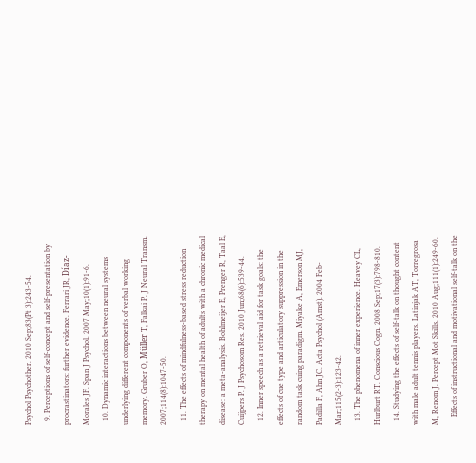Psychol Psychother. 2010 Sep;83(Pt 3):243-54.
  9. Perceptions of self-concept and self-presentation by procrastinators: further evidence. Ferrari JR, Díaz-Morales JF. Span J Psychol. 2007 May;10(1):91-6.
  10. Dynamic interactions between neural systems underlying different components of verbal working memory. Gruber O, Müller T, Falkai P. J Neural Transm. 2007;114(8):1047-50.
  11. The effects of mindfulness-based stress reduction therapy on mental health of adults with a chronic medical disease: a meta-analysis. Bohlmeijer E, Prenger R, Taal E, Cuijpers P. J Psychosom Res. 2010 Jun;68(6):539-44.
  12. Inner speech as a retrieval aid for task goals: the effects of cue type and articulatory suppression in the random task cuing paradigm. Miyake A, Emerson MJ, Padilla F, Ahn JC. Acta Psychol (Amst). 2004 Feb-Mar;115(2-3):123-42.
  13. The phenomena of inner experience. Heavey CL, Hurlburt RT. Conscious Cogn. 2008 Sep;17(3):798-810.
  14. Studying the effects of self-talk on thought content with male adult tennis players. Latinjak AT, Torregrosa M, Renom J. Percept Mot Skills. 2010 Aug;111(1):249-60.
    Effects of instructional and motivational self-talk on the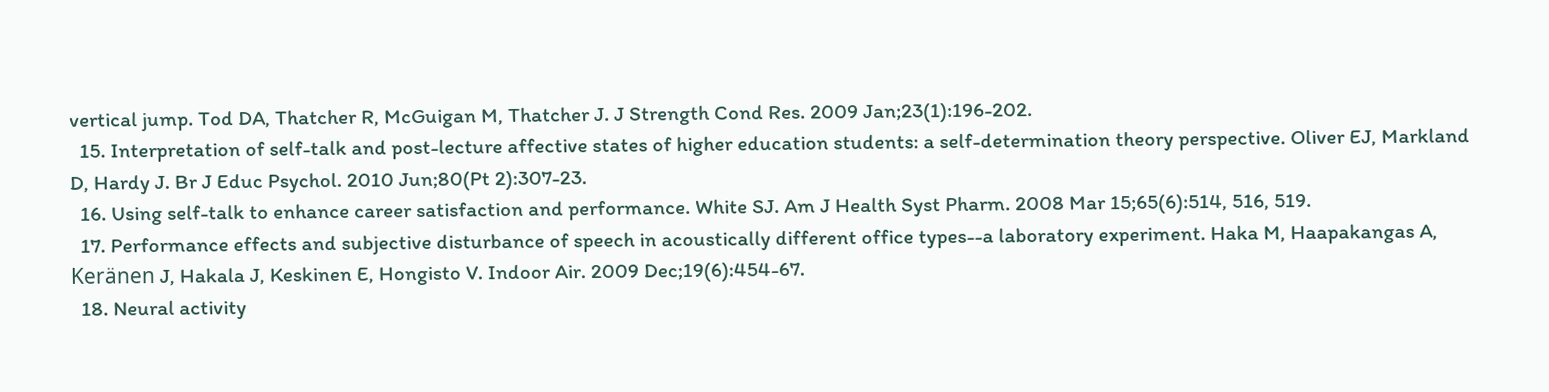vertical jump. Tod DA, Thatcher R, McGuigan M, Thatcher J. J Strength Cond Res. 2009 Jan;23(1):196-202.
  15. Interpretation of self-talk and post-lecture affective states of higher education students: a self-determination theory perspective. Oliver EJ, Markland D, Hardy J. Br J Educ Psychol. 2010 Jun;80(Pt 2):307-23.
  16. Using self-talk to enhance career satisfaction and performance. White SJ. Am J Health Syst Pharm. 2008 Mar 15;65(6):514, 516, 519.
  17. Performance effects and subjective disturbance of speech in acoustically different office types--a laboratory experiment. Haka M, Haapakangas A, Keränen J, Hakala J, Keskinen E, Hongisto V. Indoor Air. 2009 Dec;19(6):454-67.
  18. Neural activity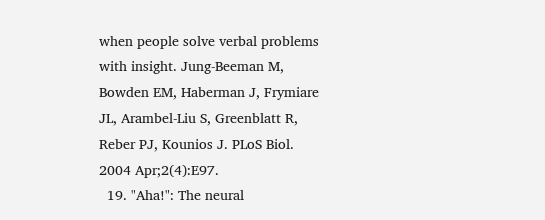when people solve verbal problems with insight. Jung-Beeman M, Bowden EM, Haberman J, Frymiare JL, Arambel-Liu S, Greenblatt R, Reber PJ, Kounios J. PLoS Biol. 2004 Apr;2(4):E97.
  19. "Aha!": The neural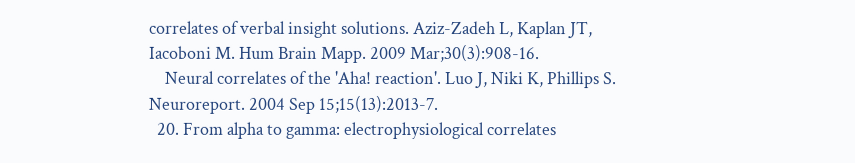correlates of verbal insight solutions. Aziz-Zadeh L, Kaplan JT, Iacoboni M. Hum Brain Mapp. 2009 Mar;30(3):908-16.
    Neural correlates of the 'Aha! reaction'. Luo J, Niki K, Phillips S. Neuroreport. 2004 Sep 15;15(13):2013-7.
  20. From alpha to gamma: electrophysiological correlates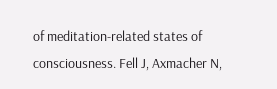of meditation-related states of consciousness. Fell J, Axmacher N,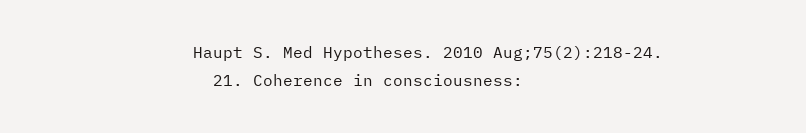Haupt S. Med Hypotheses. 2010 Aug;75(2):218-24.
  21. Coherence in consciousness: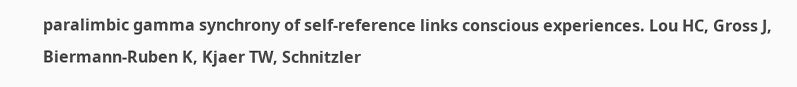paralimbic gamma synchrony of self-reference links conscious experiences. Lou HC, Gross J, Biermann-Ruben K, Kjaer TW, Schnitzler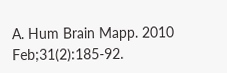A. Hum Brain Mapp. 2010 Feb;31(2):185-92.